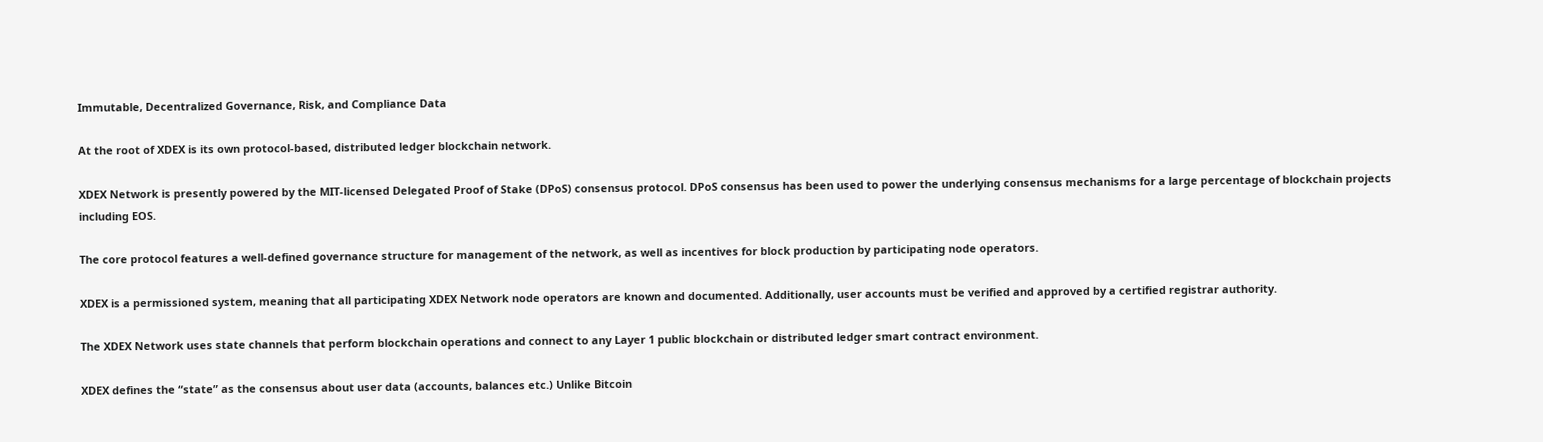Immutable, Decentralized Governance, Risk, and Compliance Data

At the root of XDEX is its own protocol-based, distributed ledger blockchain network.

XDEX Network is presently powered by the MIT-licensed Delegated Proof of Stake (DPoS) consensus protocol. DPoS consensus has been used to power the underlying consensus mechanisms for a large percentage of blockchain projects including EOS.

The core protocol features a well-defined governance structure for management of the network, as well as incentives for block production by participating node operators.

XDEX is a permissioned system, meaning that all participating XDEX Network node operators are known and documented. Additionally, user accounts must be verified and approved by a certified registrar authority.

The XDEX Network uses state channels that perform blockchain operations and connect to any Layer 1 public blockchain or distributed ledger smart contract environment.

XDEX defines the “state” as the consensus about user data (accounts, balances etc.) Unlike Bitcoin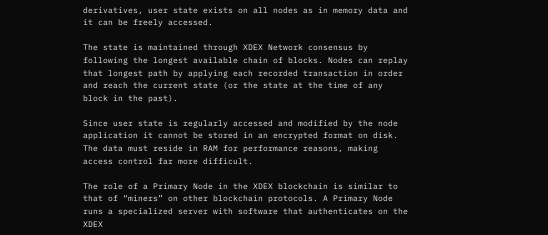derivatives, user state exists on all nodes as in memory data and it can be freely accessed.

The state is maintained through XDEX Network consensus by following the longest available chain of blocks. Nodes can replay that longest path by applying each recorded transaction in order and reach the current state (or the state at the time of any block in the past).

Since user state is regularly accessed and modified by the node application it cannot be stored in an encrypted format on disk. The data must reside in RAM for performance reasons, making access control far more difficult.

The role of a Primary Node in the XDEX blockchain is similar to that of “miners” on other blockchain protocols. A Primary Node runs a specialized server with software that authenticates on the XDEX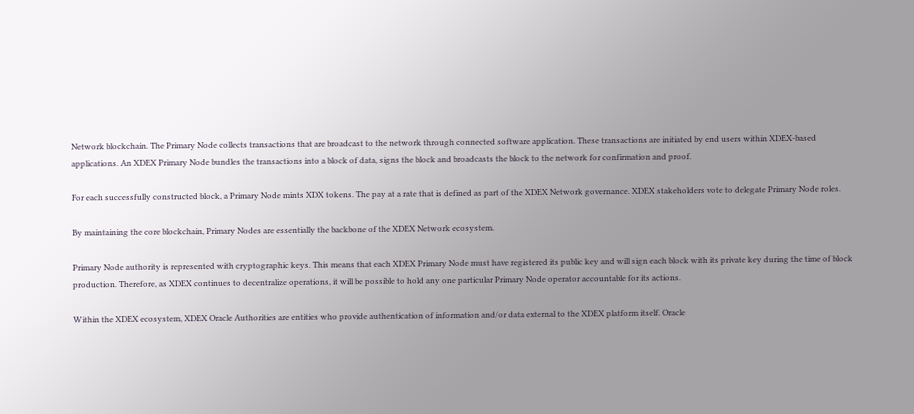Network blockchain. The Primary Node collects transactions that are broadcast to the network through connected software application. These transactions are initiated by end users within XDEX-based applications. An XDEX Primary Node bundles the transactions into a block of data, signs the block and broadcasts the block to the network for confirmation and proof.

For each successfully constructed block, a Primary Node mints XDX tokens. The pay at a rate that is defined as part of the XDEX Network governance. XDEX stakeholders vote to delegate Primary Node roles.

By maintaining the core blockchain, Primary Nodes are essentially the backbone of the XDEX Network ecosystem.

Primary Node authority is represented with cryptographic keys. This means that each XDEX Primary Node must have registered its public key and will sign each block with its private key during the time of block production. Therefore, as XDEX continues to decentralize operations, it will be possible to hold any one particular Primary Node operator accountable for its actions.

Within the XDEX ecosystem, XDEX Oracle Authorities are entities who provide authentication of information and/or data external to the XDEX platform itself. Oracle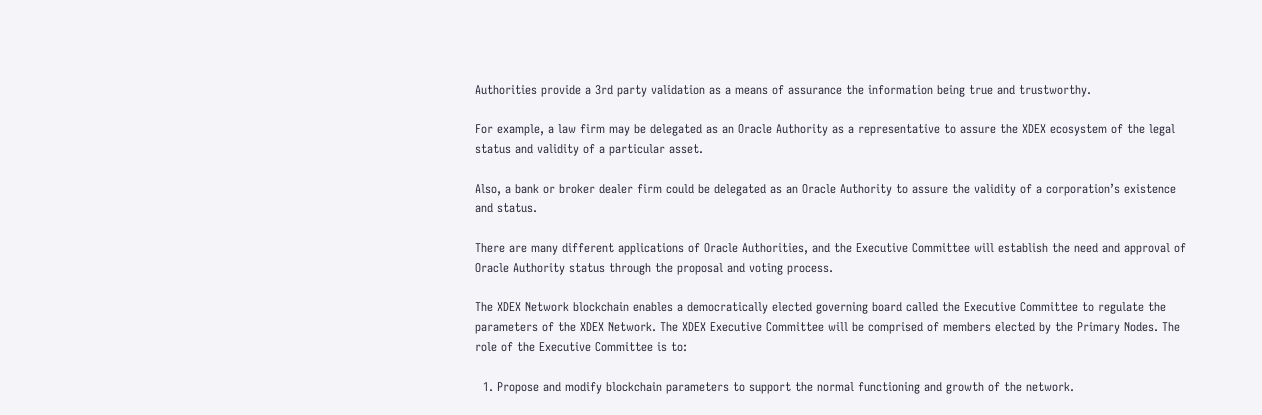Authorities provide a 3rd party validation as a means of assurance the information being true and trustworthy.

For example, a law firm may be delegated as an Oracle Authority as a representative to assure the XDEX ecosystem of the legal status and validity of a particular asset.

Also, a bank or broker dealer firm could be delegated as an Oracle Authority to assure the validity of a corporation’s existence and status.

There are many different applications of Oracle Authorities, and the Executive Committee will establish the need and approval of Oracle Authority status through the proposal and voting process.

The XDEX Network blockchain enables a democratically elected governing board called the Executive Committee to regulate the parameters of the XDEX Network. The XDEX Executive Committee will be comprised of members elected by the Primary Nodes. The role of the Executive Committee is to:

  1. Propose and modify blockchain parameters to support the normal functioning and growth of the network.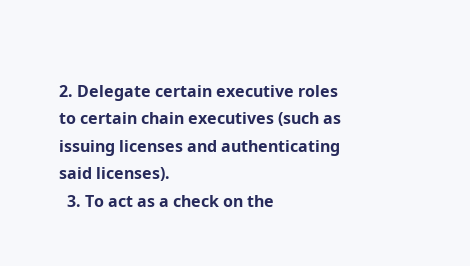2. Delegate certain executive roles to certain chain executives (such as issuing licenses and authenticating said licenses).
  3. To act as a check on the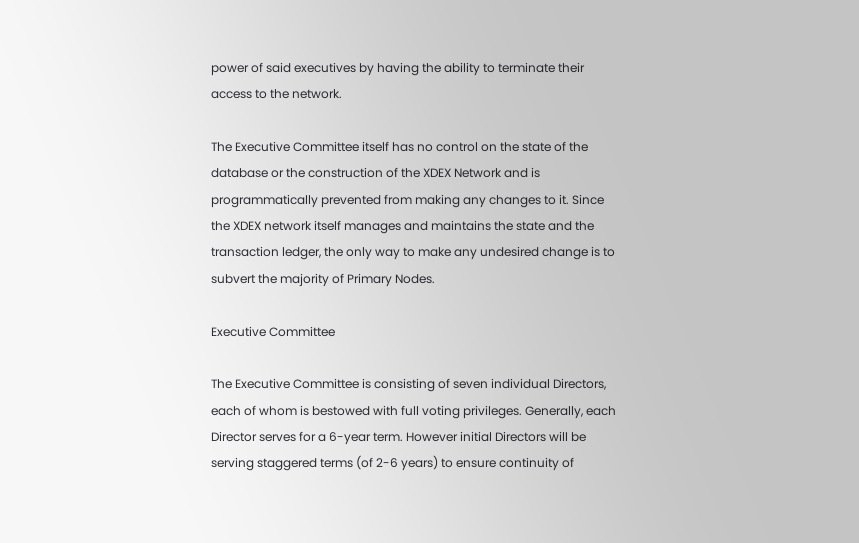power of said executives by having the ability to terminate their access to the network.

The Executive Committee itself has no control on the state of the database or the construction of the XDEX Network and is programmatically prevented from making any changes to it. Since the XDEX network itself manages and maintains the state and the transaction ledger, the only way to make any undesired change is to subvert the majority of Primary Nodes.

Executive Committee

The Executive Committee is consisting of seven individual Directors, each of whom is bestowed with full voting privileges. Generally, each Director serves for a 6-year term. However initial Directors will be serving staggered terms (of 2-6 years) to ensure continuity of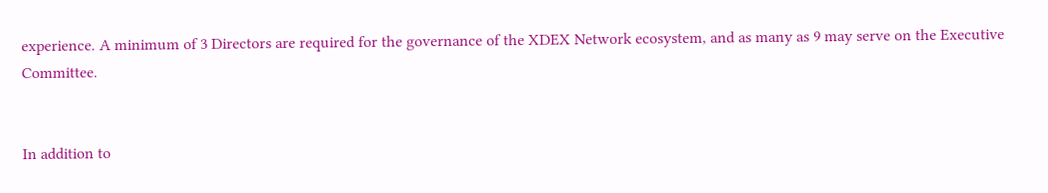experience. A minimum of 3 Directors are required for the governance of the XDEX Network ecosystem, and as many as 9 may serve on the Executive Committee.


In addition to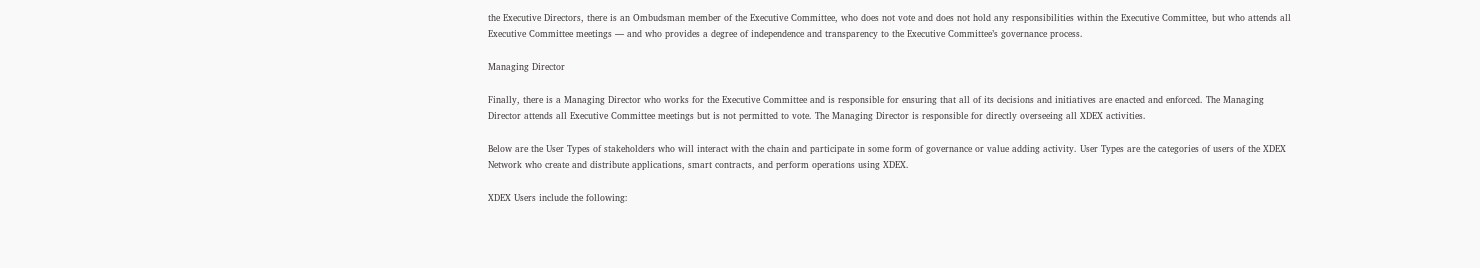the Executive Directors, there is an Ombudsman member of the Executive Committee, who does not vote and does not hold any responsibilities within the Executive Committee, but who attends all Executive Committee meetings — and who provides a degree of independence and transparency to the Executive Committee’s governance process.

Managing Director

Finally, there is a Managing Director who works for the Executive Committee and is responsible for ensuring that all of its decisions and initiatives are enacted and enforced. The Managing Director attends all Executive Committee meetings but is not permitted to vote. The Managing Director is responsible for directly overseeing all XDEX activities.

Below are the User Types of stakeholders who will interact with the chain and participate in some form of governance or value adding activity. User Types are the categories of users of the XDEX Network who create and distribute applications, smart contracts, and perform operations using XDEX.

XDEX Users include the following: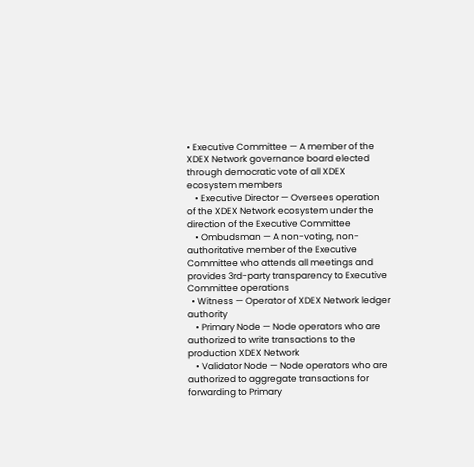• Executive Committee — A member of the XDEX Network governance board elected through democratic vote of all XDEX ecosystem members
    • Executive Director — Oversees operation of the XDEX Network ecosystem under the direction of the Executive Committee
    • Ombudsman — A non-voting, non-authoritative member of the Executive Committee who attends all meetings and provides 3rd-party transparency to Executive Committee operations
  • Witness — Operator of XDEX Network ledger authority
    • Primary Node — Node operators who are authorized to write transactions to the production XDEX Network
    • Validator Node — Node operators who are authorized to aggregate transactions for forwarding to Primary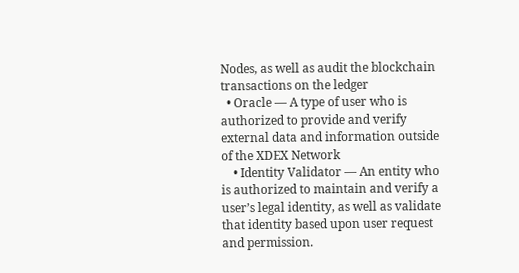Nodes, as well as audit the blockchain transactions on the ledger
  • Oracle — A type of user who is authorized to provide and verify external data and information outside of the XDEX Network
    • Identity Validator — An entity who is authorized to maintain and verify a user’s legal identity, as well as validate that identity based upon user request and permission.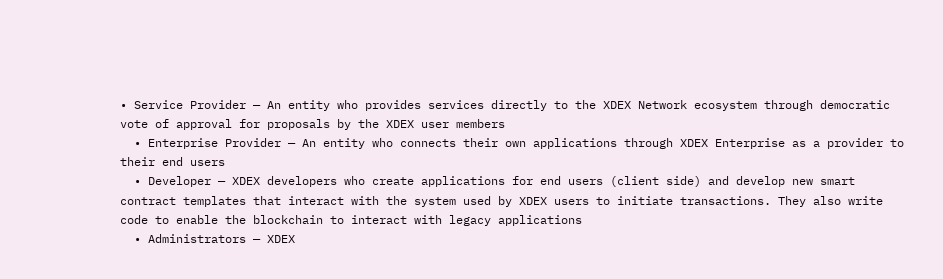• Service Provider — An entity who provides services directly to the XDEX Network ecosystem through democratic vote of approval for proposals by the XDEX user members
  • Enterprise Provider — An entity who connects their own applications through XDEX Enterprise as a provider to their end users
  • Developer — XDEX developers who create applications for end users (client side) and develop new smart contract templates that interact with the system used by XDEX users to initiate transactions. They also write code to enable the blockchain to interact with legacy applications
  • Administrators — XDEX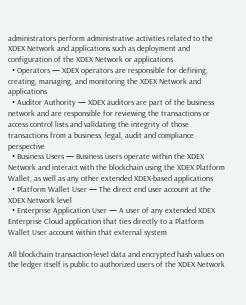administrators perform administrative activities related to the XDEX Network and applications such as deployment and configuration of the XDEX Network or applications
  • Operators — XDEX operators are responsible for defining, creating, managing, and monitoring the XDEX Network and applications
  • Auditor Authority — XDEX auditors are part of the business network and are responsible for reviewing the transactions or access control lists and validating the integrity of those transactions from a business, legal, audit and compliance perspective
  • Business Users — Business users operate within the XDEX Network and interact with the blockchain using the XDEX Platform Wallet, as well as any other extended XDEX-based applications
  • Platform Wallet User — The direct end user account at the XDEX Network level
  • Enterprise Application User — A user of any extended XDEX Enterprise Cloud application that ties directly to a Platform Wallet User account within that external system

All blockchain transaction-level data and encrypted hash values on the ledger itself is public to authorized users of the XDEX Network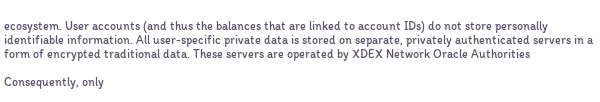ecosystem. User accounts (and thus the balances that are linked to account IDs) do not store personally identifiable information. All user-specific private data is stored on separate, privately authenticated servers in a form of encrypted traditional data. These servers are operated by XDEX Network Oracle Authorities

Consequently, only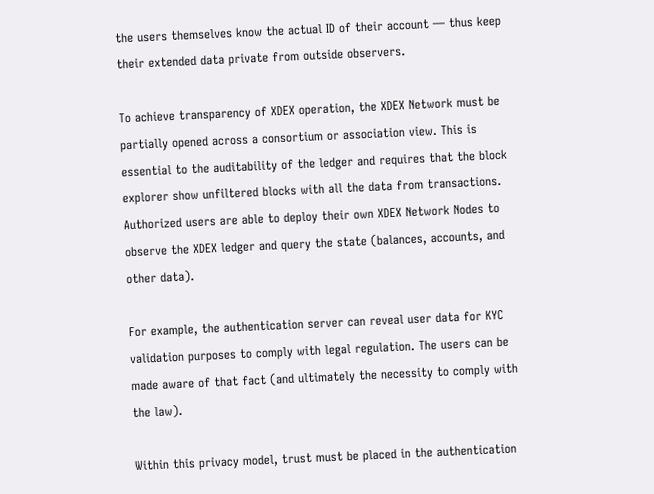the users themselves know the actual ID of their account — thus keep their extended data private from outside observers.

To achieve transparency of XDEX operation, the XDEX Network must be partially opened across a consortium or association view. This is essential to the auditability of the ledger and requires that the block explorer show unfiltered blocks with all the data from transactions. Authorized users are able to deploy their own XDEX Network Nodes to observe the XDEX ledger and query the state (balances, accounts, and other data).

For example, the authentication server can reveal user data for KYC validation purposes to comply with legal regulation. The users can be made aware of that fact (and ultimately the necessity to comply with the law).

Within this privacy model, trust must be placed in the authentication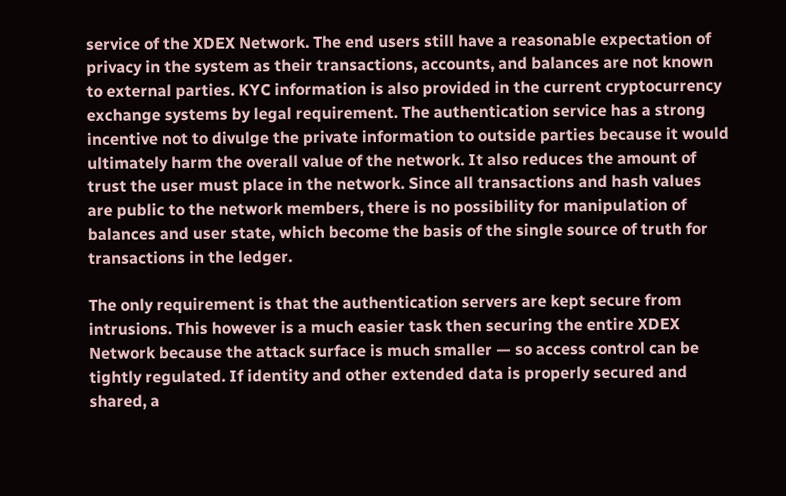service of the XDEX Network. The end users still have a reasonable expectation of privacy in the system as their transactions, accounts, and balances are not known to external parties. KYC information is also provided in the current cryptocurrency exchange systems by legal requirement. The authentication service has a strong incentive not to divulge the private information to outside parties because it would ultimately harm the overall value of the network. It also reduces the amount of trust the user must place in the network. Since all transactions and hash values are public to the network members, there is no possibility for manipulation of balances and user state, which become the basis of the single source of truth for transactions in the ledger.

The only requirement is that the authentication servers are kept secure from intrusions. This however is a much easier task then securing the entire XDEX Network because the attack surface is much smaller — so access control can be tightly regulated. If identity and other extended data is properly secured and shared, a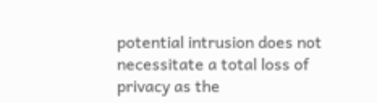potential intrusion does not necessitate a total loss of privacy as the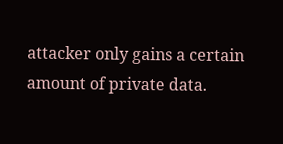attacker only gains a certain amount of private data.